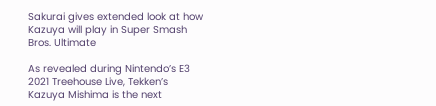Sakurai gives extended look at how Kazuya will play in Super Smash Bros. Ultimate

As revealed during Nintendo’s E3 2021 Treehouse Live, Tekken’s Kazuya Mishima is the next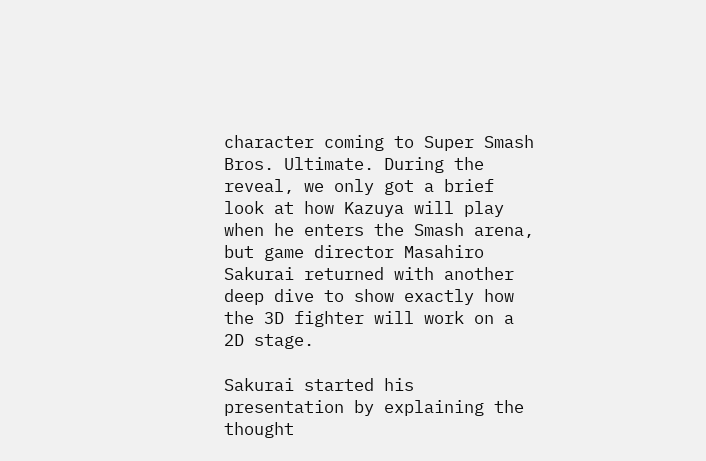character coming to Super Smash Bros. Ultimate. During the reveal, we only got a brief look at how Kazuya will play when he enters the Smash arena, but game director Masahiro Sakurai returned with another deep dive to show exactly how the 3D fighter will work on a 2D stage.

Sakurai started his presentation by explaining the thought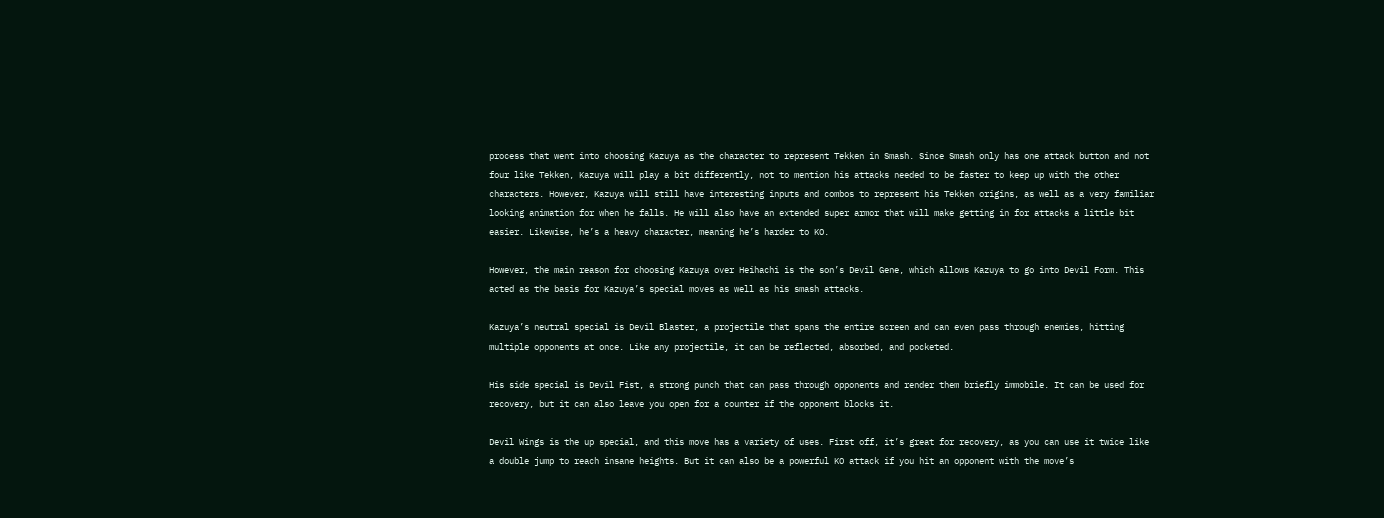process that went into choosing Kazuya as the character to represent Tekken in Smash. Since Smash only has one attack button and not four like Tekken, Kazuya will play a bit differently, not to mention his attacks needed to be faster to keep up with the other characters. However, Kazuya will still have interesting inputs and combos to represent his Tekken origins, as well as a very familiar looking animation for when he falls. He will also have an extended super armor that will make getting in for attacks a little bit easier. Likewise, he’s a heavy character, meaning he’s harder to KO.

However, the main reason for choosing Kazuya over Heihachi is the son’s Devil Gene, which allows Kazuya to go into Devil Form. This acted as the basis for Kazuya’s special moves as well as his smash attacks.

Kazuya’s neutral special is Devil Blaster, a projectile that spans the entire screen and can even pass through enemies, hitting multiple opponents at once. Like any projectile, it can be reflected, absorbed, and pocketed.

His side special is Devil Fist, a strong punch that can pass through opponents and render them briefly immobile. It can be used for recovery, but it can also leave you open for a counter if the opponent blocks it.

Devil Wings is the up special, and this move has a variety of uses. First off, it’s great for recovery, as you can use it twice like a double jump to reach insane heights. But it can also be a powerful KO attack if you hit an opponent with the move’s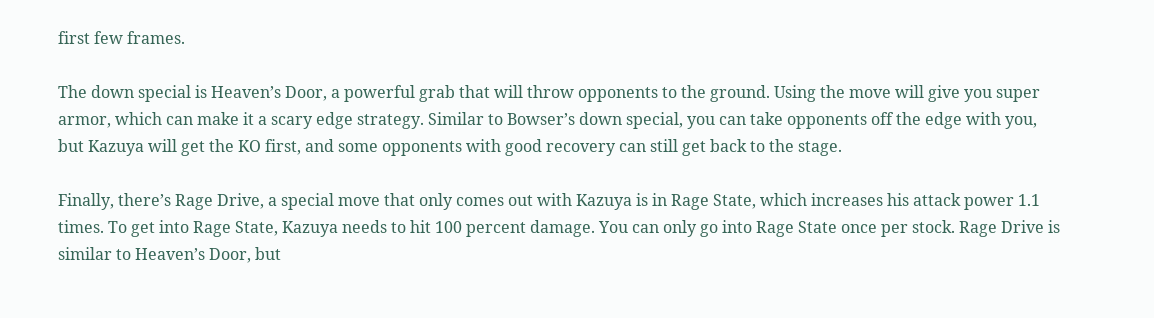first few frames.

The down special is Heaven’s Door, a powerful grab that will throw opponents to the ground. Using the move will give you super armor, which can make it a scary edge strategy. Similar to Bowser’s down special, you can take opponents off the edge with you, but Kazuya will get the KO first, and some opponents with good recovery can still get back to the stage.

Finally, there’s Rage Drive, a special move that only comes out with Kazuya is in Rage State, which increases his attack power 1.1 times. To get into Rage State, Kazuya needs to hit 100 percent damage. You can only go into Rage State once per stock. Rage Drive is similar to Heaven’s Door, but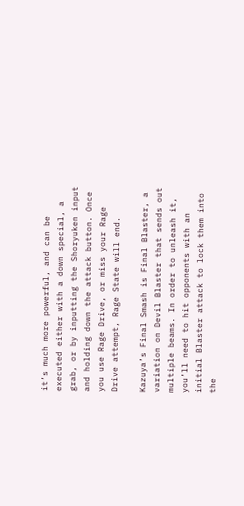it’s much more powerful, and can be executed either with a down special, a grab, or by inputting the Shoryuken input and holding down the attack button. Once you use Rage Drive, or miss your Rage Drive attempt, Rage State will end.

Kazuya’s Final Smash is Final Blaster, a variation on Devil Blaster that sends out multiple beams. In order to unleash it, you’ll need to hit opponents with an initial Blaster attack to lock them into the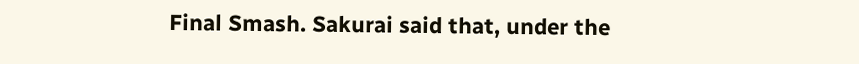Final Smash. Sakurai said that, under the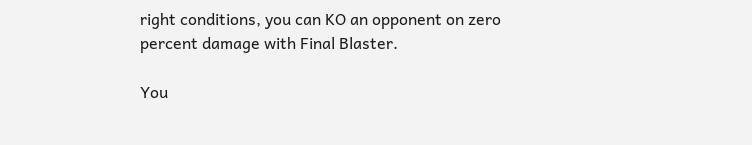right conditions, you can KO an opponent on zero percent damage with Final Blaster.

You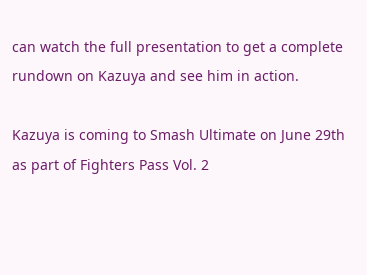can watch the full presentation to get a complete rundown on Kazuya and see him in action.

Kazuya is coming to Smash Ultimate on June 29th as part of Fighters Pass Vol. 2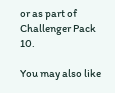or as part of Challenger Pack 10.

You may also like